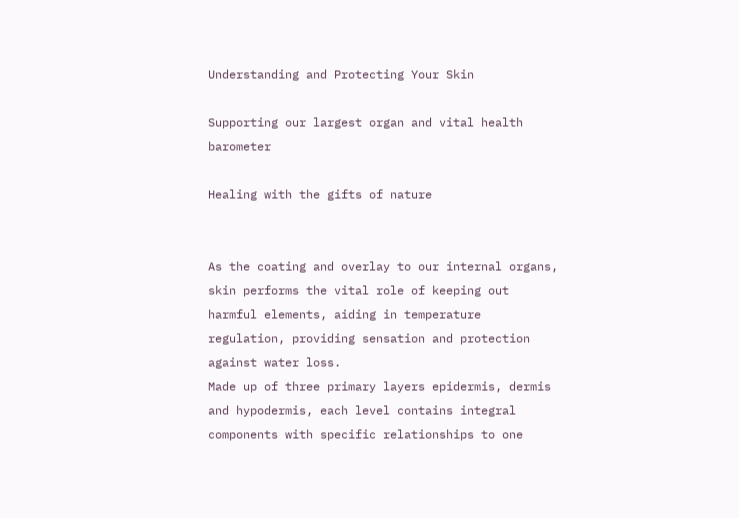Understanding and Protecting Your Skin

Supporting our largest organ and vital health barometer

Healing with the gifts of nature


As the coating and overlay to our internal organs, skin performs the vital role of keeping out harmful elements, aiding in temperature regulation, providing sensation and protection against water loss.
Made up of three primary layers epidermis, dermis and hypodermis, each level contains integral components with specific relationships to one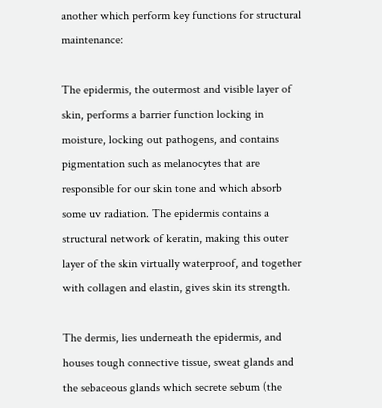another which perform key functions for structural maintenance:

The epidermis, the outermost and visible layer of skin, performs a barrier function locking in moisture, locking out pathogens, and contains pigmentation such as melanocytes that are responsible for our skin tone and which absorb some uv radiation. The epidermis contains a structural network of keratin, making this outer layer of the skin virtually waterproof, and together with collagen and elastin, gives skin its strength.

The dermis, lies underneath the epidermis, and houses tough connective tissue, sweat glands and the sebaceous glands which secrete sebum (the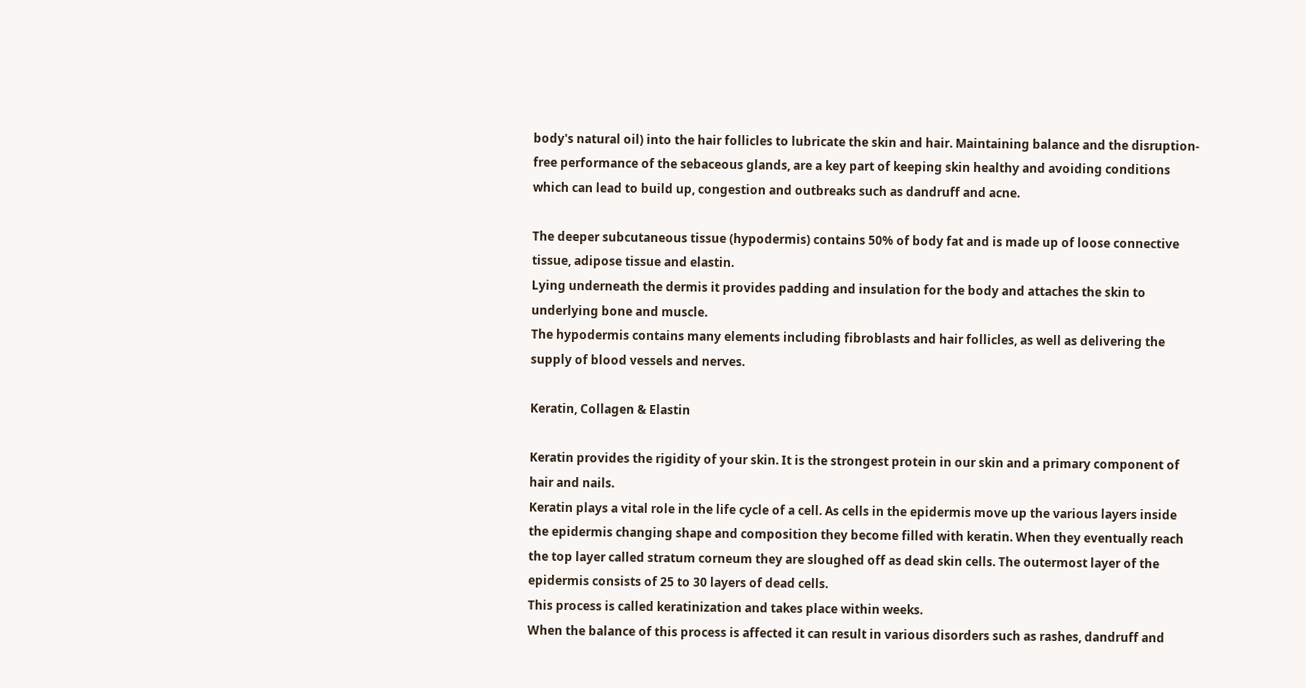body's natural oil) into the hair follicles to lubricate the skin and hair. Maintaining balance and the disruption-free performance of the sebaceous glands, are a key part of keeping skin healthy and avoiding conditions which can lead to build up, congestion and outbreaks such as dandruff and acne.

The deeper subcutaneous tissue (hypodermis) contains 50% of body fat and is made up of loose connective tissue, adipose tissue and elastin.
Lying underneath the dermis it provides padding and insulation for the body and attaches the skin to underlying bone and muscle.
The hypodermis contains many elements including fibroblasts and hair follicles, as well as delivering the supply of blood vessels and nerves.

Keratin, Collagen & Elastin

Keratin provides the rigidity of your skin. It is the strongest protein in our skin and a primary component of hair and nails.
Keratin plays a vital role in the life cycle of a cell. As cells in the epidermis move up the various layers inside the epidermis changing shape and composition they become filled with keratin. When they eventually reach the top layer called stratum corneum they are sloughed off as dead skin cells. The outermost layer of the epidermis consists of 25 to 30 layers of dead cells.
This process is called keratinization and takes place within weeks.
When the balance of this process is affected it can result in various disorders such as rashes, dandruff and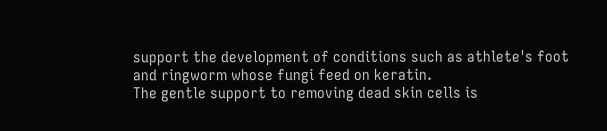support the development of conditions such as athlete's foot and ringworm whose fungi feed on keratin.
The gentle support to removing dead skin cells is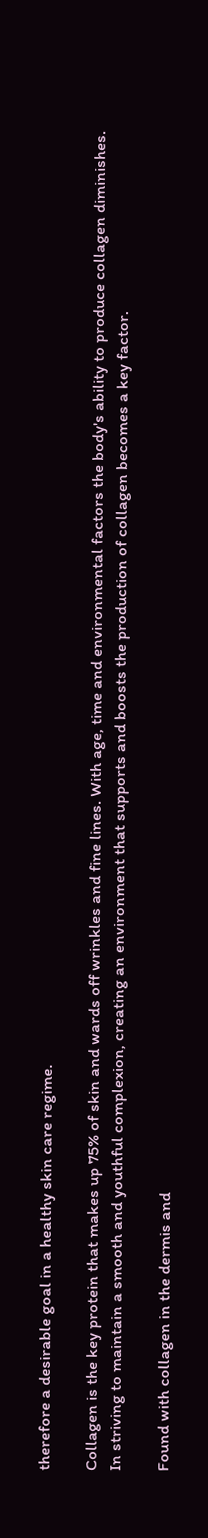therefore a desirable goal in a healthy skin care regime.

Collagen is the key protein that makes up 75% of skin and wards off wrinkles and fine lines. With age, time and environmental factors the body's ability to produce collagen diminishes.
In striving to maintain a smooth and youthful complexion, creating an environment that supports and boosts the production of collagen becomes a key factor.

Found with collagen in the dermis and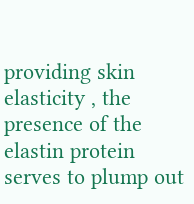providing skin elasticity , the presence of the elastin protein serves to plump out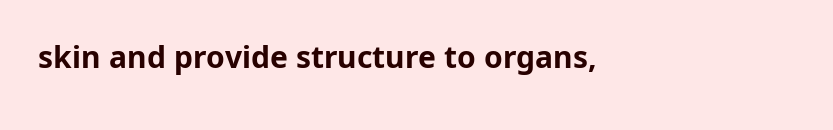skin and provide structure to organs,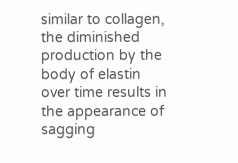similar to collagen, the diminished production by the body of elastin over time results in the appearance of sagging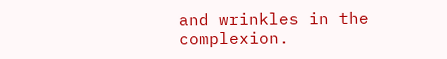and wrinkles in the complexion.